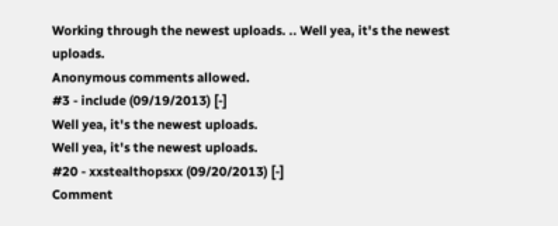Working through the newest uploads. .. Well yea, it's the newest uploads.
Anonymous comments allowed.
#3 - include (09/19/2013) [-]
Well yea, it's the newest uploads.
Well yea, it's the newest uploads.
#20 - xxstealthopsxx (09/20/2013) [-]
Comment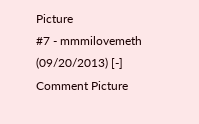Picture
#7 - mmmilovemeth (09/20/2013) [-]
Comment Picture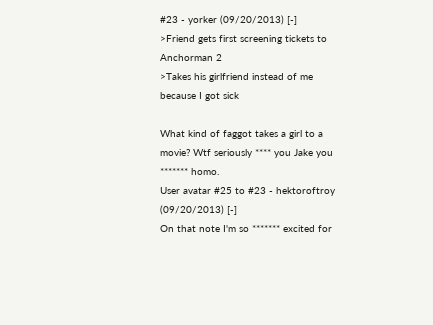#23 - yorker (09/20/2013) [-]
>Friend gets first screening tickets to Anchorman 2
>Takes his girlfriend instead of me because I got sick

What kind of faggot takes a girl to a movie? Wtf seriously **** you Jake you ******* homo.
User avatar #25 to #23 - hektoroftroy (09/20/2013) [-]
On that note I'm so ******* excited for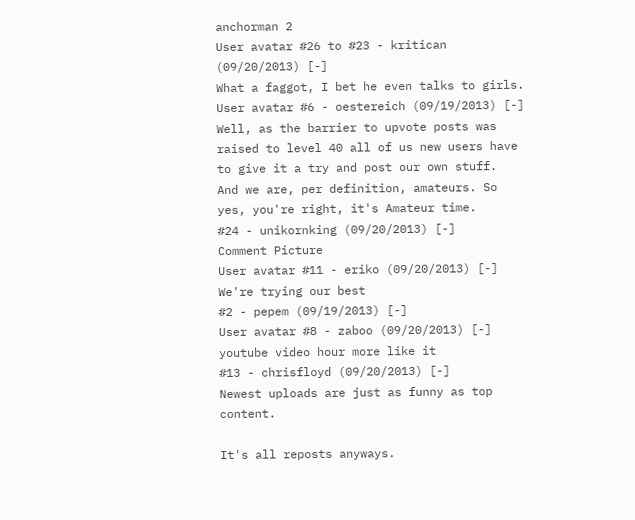anchorman 2
User avatar #26 to #23 - kritican (09/20/2013) [-]
What a faggot, I bet he even talks to girls.
User avatar #6 - oestereich (09/19/2013) [-]
Well, as the barrier to upvote posts was raised to level 40 all of us new users have to give it a try and post our own stuff.
And we are, per definition, amateurs. So yes, you're right, it's Amateur time.
#24 - unikornking (09/20/2013) [-]
Comment Picture
User avatar #11 - eriko (09/20/2013) [-]
We're trying our best
#2 - pepem (09/19/2013) [-]
User avatar #8 - zaboo (09/20/2013) [-]
youtube video hour more like it
#13 - chrisfloyd (09/20/2013) [-]
Newest uploads are just as funny as top content.

It's all reposts anyways.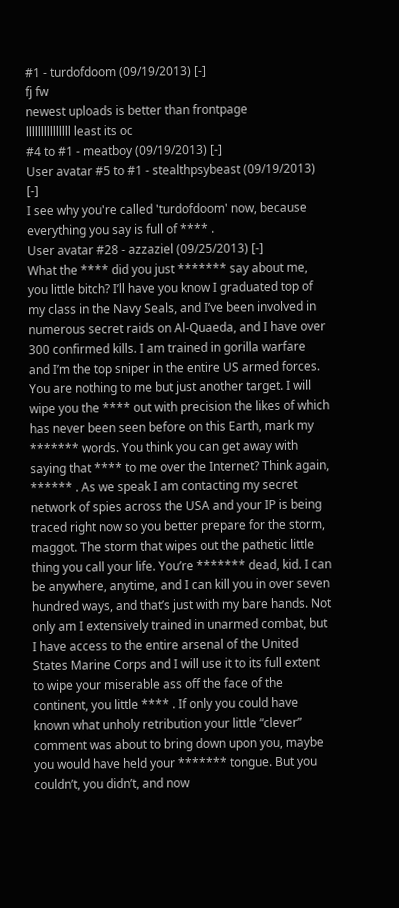#1 - turdofdoom (09/19/2013) [-]
fj fw
newest uploads is better than frontpage
lllllllllllllll least its oc
#4 to #1 - meatboy (09/19/2013) [-]
User avatar #5 to #1 - stealthpsybeast (09/19/2013) [-]
I see why you're called 'turdofdoom' now, because everything you say is full of **** .
User avatar #28 - azzaziel (09/25/2013) [-]
What the **** did you just ******* say about me, you little bitch? I’ll have you know I graduated top of my class in the Navy Seals, and I’ve been involved in numerous secret raids on Al-Quaeda, and I have over 300 confirmed kills. I am trained in gorilla warfare and I’m the top sniper in the entire US armed forces. You are nothing to me but just another target. I will wipe you the **** out with precision the likes of which has never been seen before on this Earth, mark my ******* words. You think you can get away with saying that **** to me over the Internet? Think again, ****** . As we speak I am contacting my secret network of spies across the USA and your IP is being traced right now so you better prepare for the storm, maggot. The storm that wipes out the pathetic little thing you call your life. You’re ******* dead, kid. I can be anywhere, anytime, and I can kill you in over seven hundred ways, and that’s just with my bare hands. Not only am I extensively trained in unarmed combat, but I have access to the entire arsenal of the United States Marine Corps and I will use it to its full extent to wipe your miserable ass off the face of the continent, you little **** . If only you could have known what unholy retribution your little “clever” comment was about to bring down upon you, maybe you would have held your ******* tongue. But you couldn’t, you didn’t, and now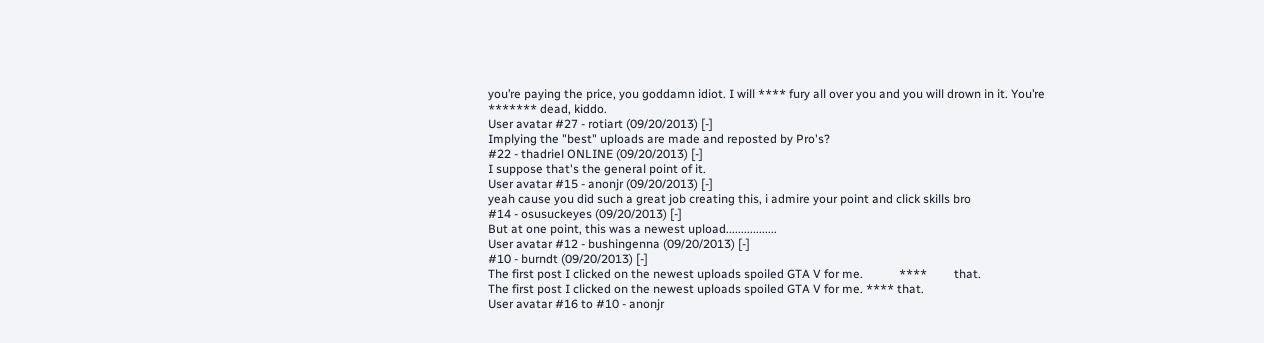you’re paying the price, you goddamn idiot. I will **** fury all over you and you will drown in it. You’re ******* dead, kiddo.
User avatar #27 - rotiart (09/20/2013) [-]
Implying the "best" uploads are made and reposted by Pro's?
#22 - thadriel ONLINE (09/20/2013) [-]
I suppose that's the general point of it.
User avatar #15 - anonjr (09/20/2013) [-]
yeah cause you did such a great job creating this, i admire your point and click skills bro
#14 - osusuckeyes (09/20/2013) [-]
But at one point, this was a newest upload.................
User avatar #12 - bushingenna (09/20/2013) [-]
#10 - burndt (09/20/2013) [-]
The first post I clicked on the newest uploads spoiled GTA V for me.            ****         that.
The first post I clicked on the newest uploads spoiled GTA V for me. **** that.
User avatar #16 to #10 - anonjr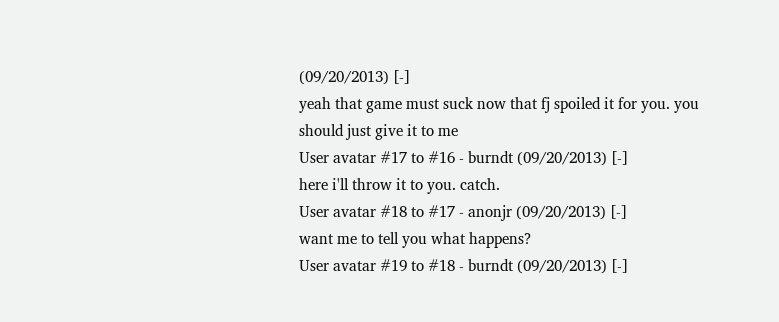(09/20/2013) [-]
yeah that game must suck now that fj spoiled it for you. you should just give it to me
User avatar #17 to #16 - burndt (09/20/2013) [-]
here i'll throw it to you. catch.
User avatar #18 to #17 - anonjr (09/20/2013) [-]
want me to tell you what happens?
User avatar #19 to #18 - burndt (09/20/2013) [-]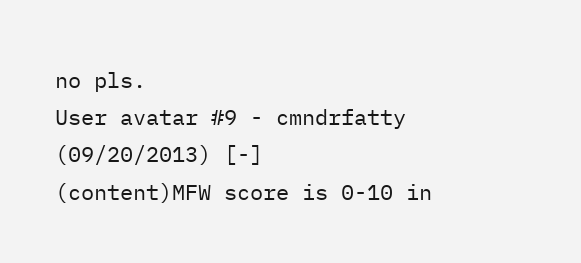no pls.
User avatar #9 - cmndrfatty (09/20/2013) [-]
(content)MFW score is 0-10 in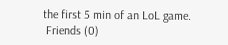the first 5 min of an LoL game.
 Friends (0)